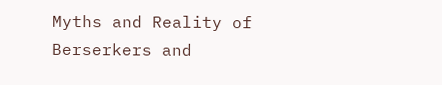Myths and Reality of Berserkers and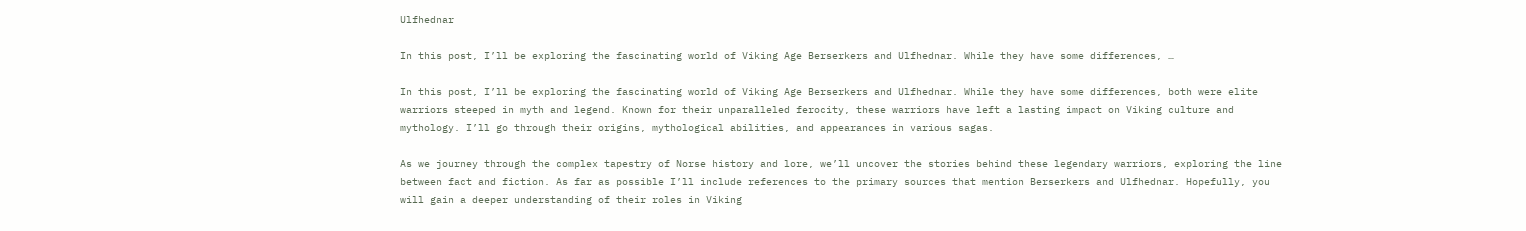Ulfhednar

In this post, I’ll be exploring the fascinating world of Viking Age Berserkers and Ulfhednar. While they have some differences, …

In this post, I’ll be exploring the fascinating world of Viking Age Berserkers and Ulfhednar. While they have some differences, both were elite warriors steeped in myth and legend. Known for their unparalleled ferocity, these warriors have left a lasting impact on Viking culture and mythology. I’ll go through their origins, mythological abilities, and appearances in various sagas.

As we journey through the complex tapestry of Norse history and lore, we’ll uncover the stories behind these legendary warriors, exploring the line between fact and fiction. As far as possible I’ll include references to the primary sources that mention Berserkers and Ulfhednar. Hopefully, you will gain a deeper understanding of their roles in Viking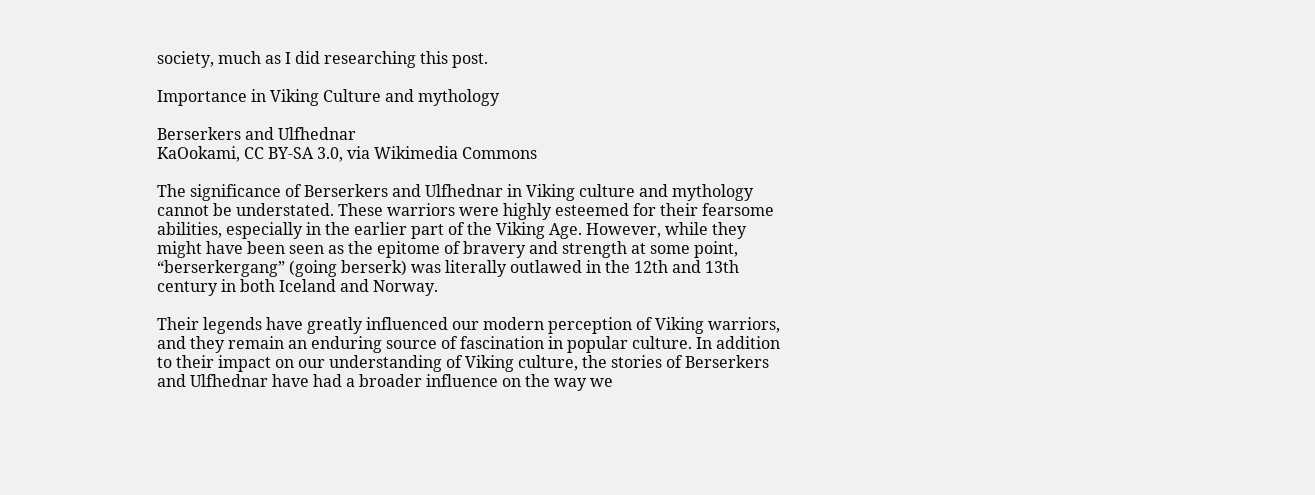society, much as I did researching this post.

Importance in Viking Culture and mythology

Berserkers and Ulfhednar
KaOokami, CC BY-SA 3.0, via Wikimedia Commons

The significance of Berserkers and Ulfhednar in Viking culture and mythology cannot be understated. These warriors were highly esteemed for their fearsome abilities, especially in the earlier part of the Viking Age. However, while they might have been seen as the epitome of bravery and strength at some point, “berserkergang” (going berserk) was literally outlawed in the 12th and 13th century in both Iceland and Norway.

Their legends have greatly influenced our modern perception of Viking warriors, and they remain an enduring source of fascination in popular culture. In addition to their impact on our understanding of Viking culture, the stories of Berserkers and Ulfhednar have had a broader influence on the way we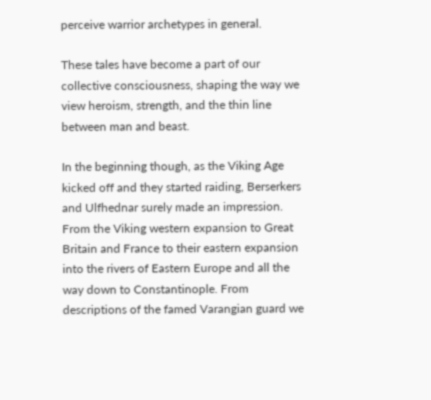perceive warrior archetypes in general.

These tales have become a part of our collective consciousness, shaping the way we view heroism, strength, and the thin line between man and beast.

In the beginning though, as the Viking Age kicked off and they started raiding, Berserkers and Ulfhednar surely made an impression. From the Viking western expansion to Great Britain and France to their eastern expansion into the rivers of Eastern Europe and all the way down to Constantinople. From descriptions of the famed Varangian guard we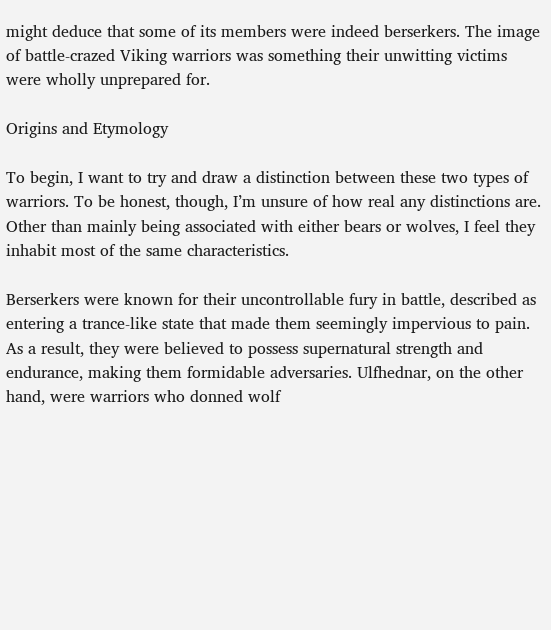might deduce that some of its members were indeed berserkers. The image of battle-crazed Viking warriors was something their unwitting victims were wholly unprepared for.

Origins and Etymology

To begin, I want to try and draw a distinction between these two types of warriors. To be honest, though, I’m unsure of how real any distinctions are. Other than mainly being associated with either bears or wolves, I feel they inhabit most of the same characteristics.

Berserkers were known for their uncontrollable fury in battle, described as entering a trance-like state that made them seemingly impervious to pain. As a result, they were believed to possess supernatural strength and endurance, making them formidable adversaries. Ulfhednar, on the other hand, were warriors who donned wolf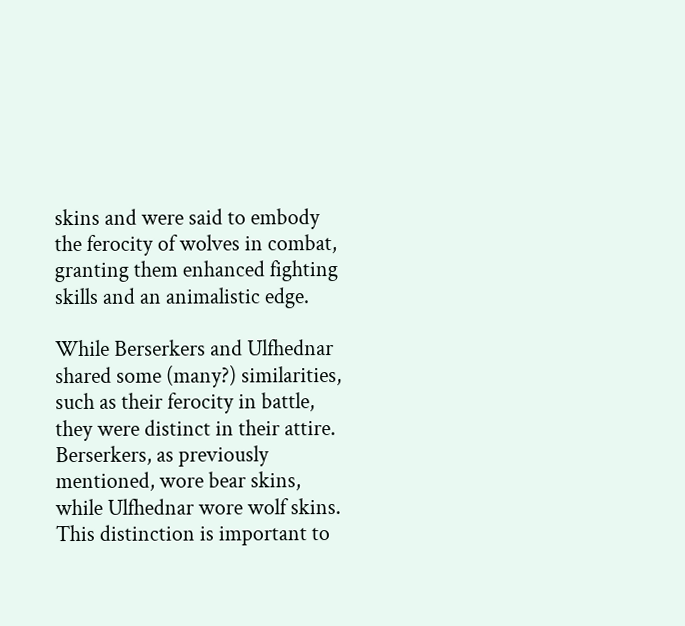skins and were said to embody the ferocity of wolves in combat, granting them enhanced fighting skills and an animalistic edge.

While Berserkers and Ulfhednar shared some (many?) similarities, such as their ferocity in battle, they were distinct in their attire. Berserkers, as previously mentioned, wore bear skins, while Ulfhednar wore wolf skins. This distinction is important to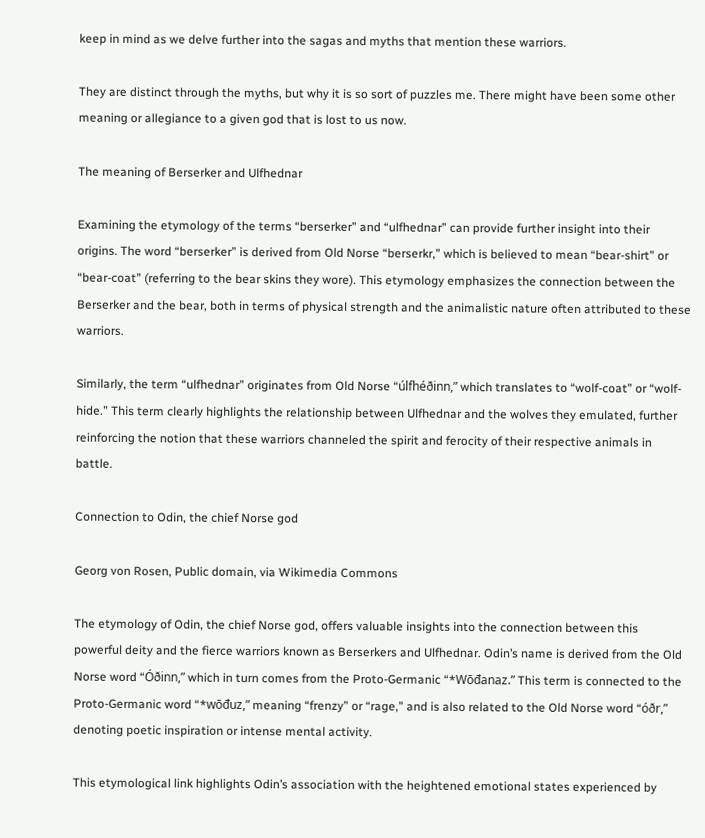keep in mind as we delve further into the sagas and myths that mention these warriors.

They are distinct through the myths, but why it is so sort of puzzles me. There might have been some other meaning or allegiance to a given god that is lost to us now.

The meaning of Berserker and Ulfhednar

Examining the etymology of the terms “berserker” and “ulfhednar” can provide further insight into their origins. The word “berserker” is derived from Old Norse “berserkr,” which is believed to mean “bear-shirt” or “bear-coat” (referring to the bear skins they wore). This etymology emphasizes the connection between the Berserker and the bear, both in terms of physical strength and the animalistic nature often attributed to these warriors.

Similarly, the term “ulfhednar” originates from Old Norse “úlfhéðinn,” which translates to “wolf-coat” or “wolf-hide.” This term clearly highlights the relationship between Ulfhednar and the wolves they emulated, further reinforcing the notion that these warriors channeled the spirit and ferocity of their respective animals in battle.

Connection to Odin, the chief Norse god

Georg von Rosen, Public domain, via Wikimedia Commons

The etymology of Odin, the chief Norse god, offers valuable insights into the connection between this powerful deity and the fierce warriors known as Berserkers and Ulfhednar. Odin’s name is derived from the Old Norse word “Óðinn,” which in turn comes from the Proto-Germanic “*Wōđanaz.” This term is connected to the Proto-Germanic word “*wōđuz,” meaning “frenzy” or “rage,” and is also related to the Old Norse word “óðr,” denoting poetic inspiration or intense mental activity.

This etymological link highlights Odin’s association with the heightened emotional states experienced by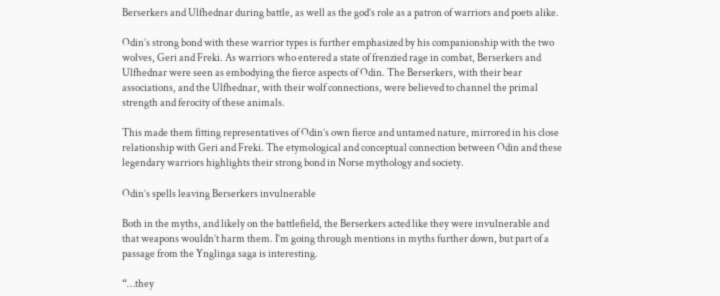Berserkers and Ulfhednar during battle, as well as the god’s role as a patron of warriors and poets alike.

Odin’s strong bond with these warrior types is further emphasized by his companionship with the two wolves, Geri and Freki. As warriors who entered a state of frenzied rage in combat, Berserkers and Ulfhednar were seen as embodying the fierce aspects of Odin. The Berserkers, with their bear associations, and the Ulfhednar, with their wolf connections, were believed to channel the primal strength and ferocity of these animals.

This made them fitting representatives of Odin’s own fierce and untamed nature, mirrored in his close relationship with Geri and Freki. The etymological and conceptual connection between Odin and these legendary warriors highlights their strong bond in Norse mythology and society.

Odin’s spells leaving Berserkers invulnerable

Both in the myths, and likely on the battlefield, the Berserkers acted like they were invulnerable and that weapons wouldn’t harm them. I’m going through mentions in myths further down, but part of a passage from the Ynglinga saga is interesting.

“…they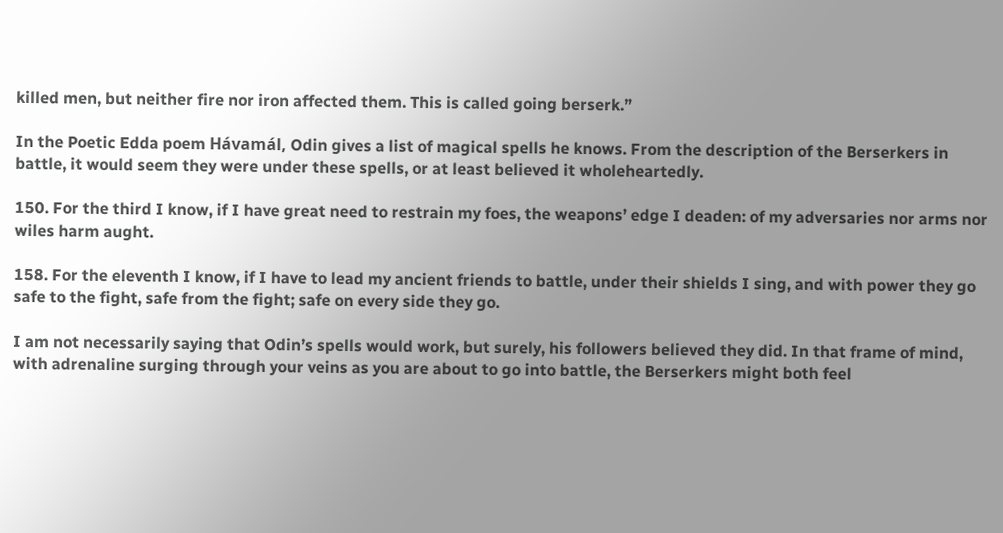killed men, but neither fire nor iron affected them. This is called going berserk.”

In the Poetic Edda poem Hávamál, Odin gives a list of magical spells he knows. From the description of the Berserkers in battle, it would seem they were under these spells, or at least believed it wholeheartedly.

150. For the third I know, if I have great need to restrain my foes, the weapons’ edge I deaden: of my adversaries nor arms nor wiles harm aught.

158. For the eleventh I know, if I have to lead my ancient friends to battle, under their shields I sing, and with power they go safe to the fight, safe from the fight; safe on every side they go.

I am not necessarily saying that Odin’s spells would work, but surely, his followers believed they did. In that frame of mind, with adrenaline surging through your veins as you are about to go into battle, the Berserkers might both feel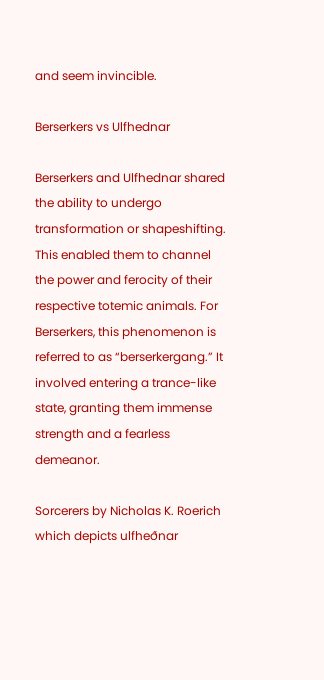and seem invincible.

Berserkers vs Ulfhednar

Berserkers and Ulfhednar shared the ability to undergo transformation or shapeshifting. This enabled them to channel the power and ferocity of their respective totemic animals. For Berserkers, this phenomenon is referred to as “berserkergang.” It involved entering a trance-like state, granting them immense strength and a fearless demeanor.

Sorcerers by Nicholas K. Roerich which depicts ulfheðnar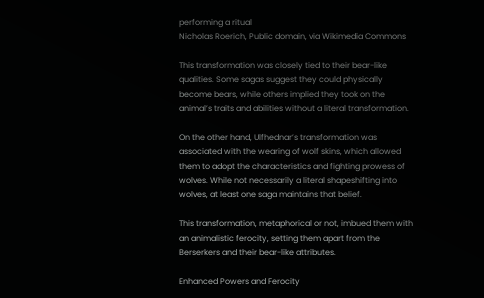performing a ritual
Nicholas Roerich, Public domain, via Wikimedia Commons

This transformation was closely tied to their bear-like qualities. Some sagas suggest they could physically become bears, while others implied they took on the animal’s traits and abilities without a literal transformation.

On the other hand, Ulfhednar’s transformation was associated with the wearing of wolf skins, which allowed them to adopt the characteristics and fighting prowess of wolves. While not necessarily a literal shapeshifting into wolves, at least one saga maintains that belief.

This transformation, metaphorical or not, imbued them with an animalistic ferocity, setting them apart from the Berserkers and their bear-like attributes.

Enhanced Powers and Ferocity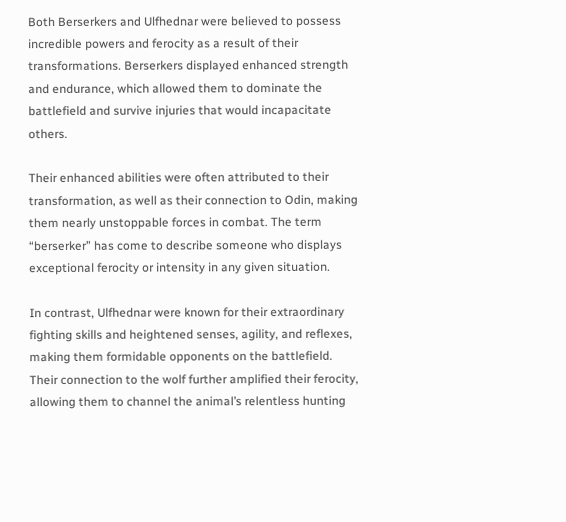Both Berserkers and Ulfhednar were believed to possess incredible powers and ferocity as a result of their transformations. Berserkers displayed enhanced strength and endurance, which allowed them to dominate the battlefield and survive injuries that would incapacitate others.

Their enhanced abilities were often attributed to their transformation, as well as their connection to Odin, making them nearly unstoppable forces in combat. The term “berserker” has come to describe someone who displays exceptional ferocity or intensity in any given situation.

In contrast, Ulfhednar were known for their extraordinary fighting skills and heightened senses, agility, and reflexes, making them formidable opponents on the battlefield. Their connection to the wolf further amplified their ferocity, allowing them to channel the animal’s relentless hunting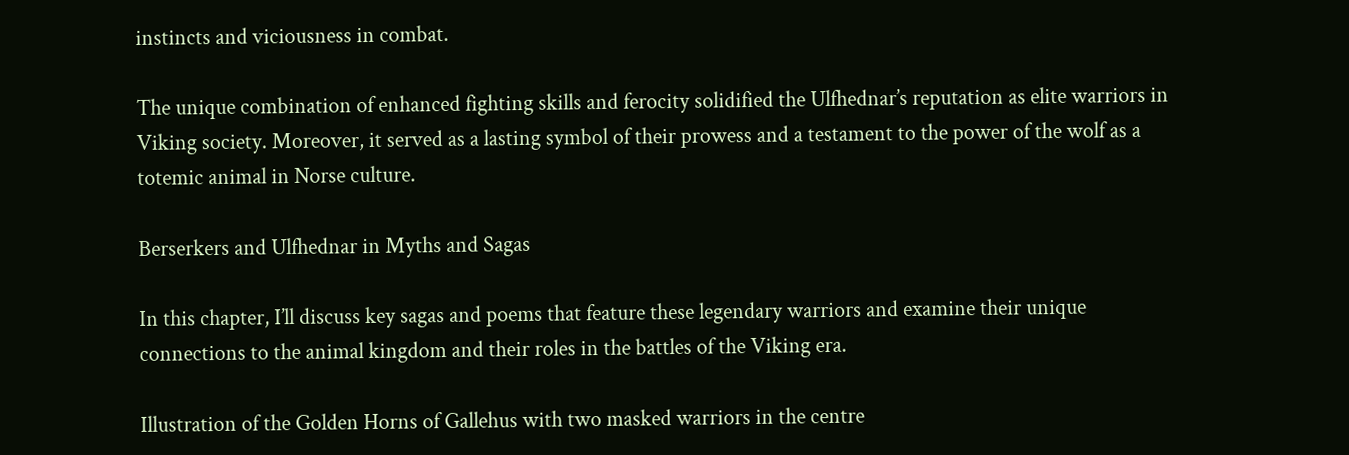instincts and viciousness in combat.

The unique combination of enhanced fighting skills and ferocity solidified the Ulfhednar’s reputation as elite warriors in Viking society. Moreover, it served as a lasting symbol of their prowess and a testament to the power of the wolf as a totemic animal in Norse culture.

Berserkers and Ulfhednar in Myths and Sagas

In this chapter, I’ll discuss key sagas and poems that feature these legendary warriors and examine their unique connections to the animal kingdom and their roles in the battles of the Viking era.

Illustration of the Golden Horns of Gallehus with two masked warriors in the centre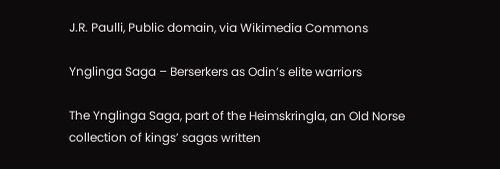J.R. Paulli, Public domain, via Wikimedia Commons

Ynglinga Saga – Berserkers as Odin’s elite warriors

The Ynglinga Saga, part of the Heimskringla, an Old Norse collection of kings’ sagas written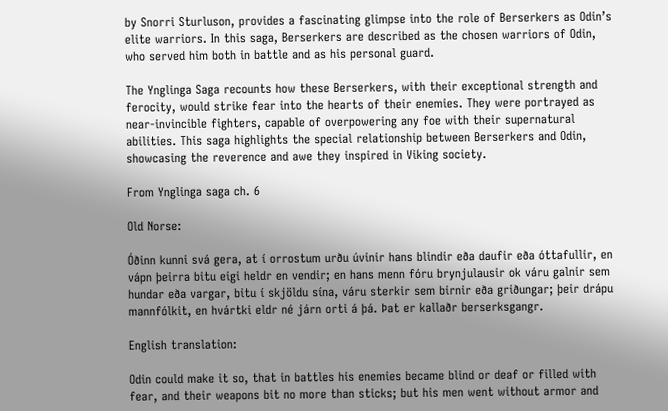by Snorri Sturluson, provides a fascinating glimpse into the role of Berserkers as Odin’s elite warriors. In this saga, Berserkers are described as the chosen warriors of Odin, who served him both in battle and as his personal guard.

The Ynglinga Saga recounts how these Berserkers, with their exceptional strength and ferocity, would strike fear into the hearts of their enemies. They were portrayed as near-invincible fighters, capable of overpowering any foe with their supernatural abilities. This saga highlights the special relationship between Berserkers and Odin, showcasing the reverence and awe they inspired in Viking society.

From Ynglinga saga ch. 6

Old Norse:

Óðinn kunni svá gera, at í orrostum urðu úvinir hans blindir eða daufir eða óttafullir, en vápn þeirra bitu eigi heldr en vendir; en hans menn fóru brynjulausir ok váru galnir sem hundar eða vargar, bitu í skjöldu sína, váru sterkir sem birnir eða griðungar; þeir drápu mannfólkit, en hvártki eldr né járn orti á þá. Þat er kallaðr berserksgangr.

English translation:

Odin could make it so, that in battles his enemies became blind or deaf or filled with fear, and their weapons bit no more than sticks; but his men went without armor and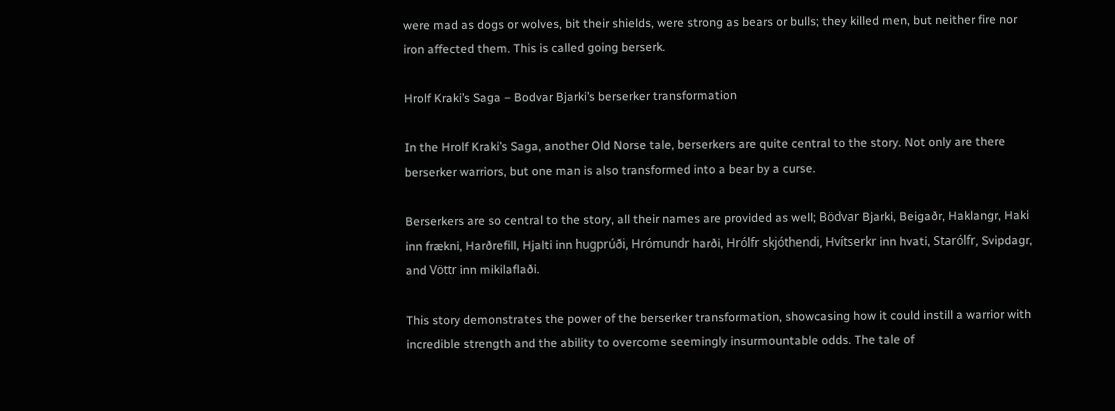were mad as dogs or wolves, bit their shields, were strong as bears or bulls; they killed men, but neither fire nor iron affected them. This is called going berserk.

Hrolf Kraki’s Saga – Bodvar Bjarki’s berserker transformation

In the Hrolf Kraki’s Saga, another Old Norse tale, berserkers are quite central to the story. Not only are there berserker warriors, but one man is also transformed into a bear by a curse.

Berserkers are so central to the story, all their names are provided as well; Bödvar Bjarki, Beigaðr, Haklangr, Haki inn frækni, Harðrefill, Hjalti inn hugprúði, Hrómundr harði, Hrólfr skjóthendi, Hvítserkr inn hvati, Starólfr, Svipdagr, and Vöttr inn mikilaflaði.

This story demonstrates the power of the berserker transformation, showcasing how it could instill a warrior with incredible strength and the ability to overcome seemingly insurmountable odds. The tale of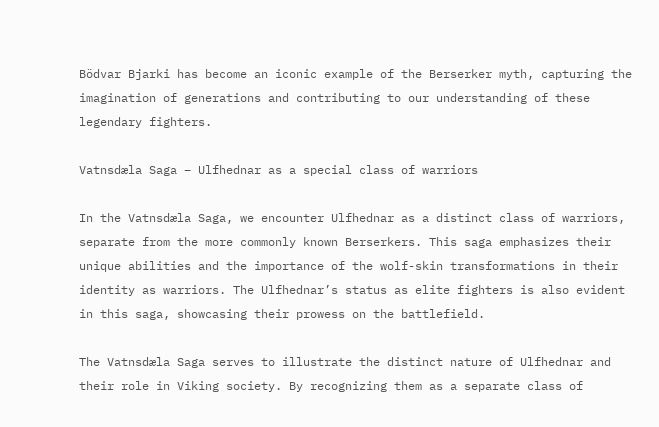Bödvar Bjarki has become an iconic example of the Berserker myth, capturing the imagination of generations and contributing to our understanding of these legendary fighters.

Vatnsdæla Saga – Ulfhednar as a special class of warriors

In the Vatnsdæla Saga, we encounter Ulfhednar as a distinct class of warriors, separate from the more commonly known Berserkers. This saga emphasizes their unique abilities and the importance of the wolf-skin transformations in their identity as warriors. The Ulfhednar’s status as elite fighters is also evident in this saga, showcasing their prowess on the battlefield.

The Vatnsdæla Saga serves to illustrate the distinct nature of Ulfhednar and their role in Viking society. By recognizing them as a separate class of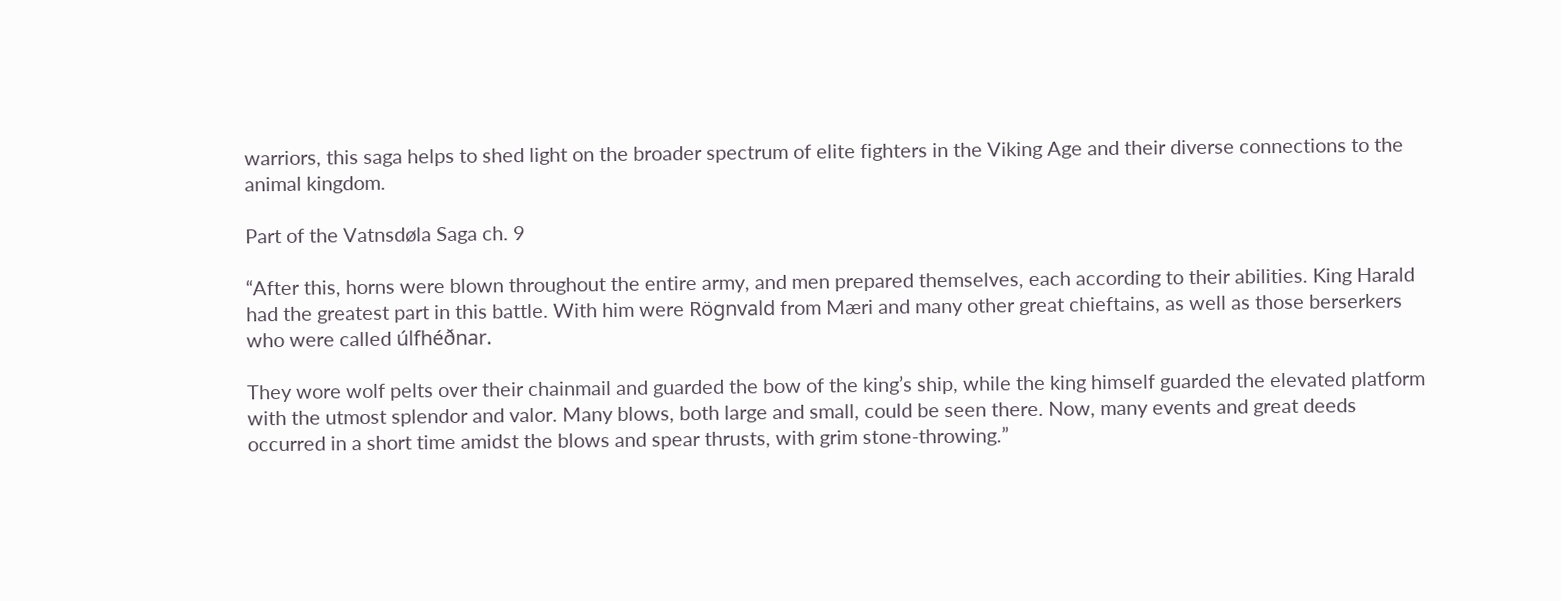warriors, this saga helps to shed light on the broader spectrum of elite fighters in the Viking Age and their diverse connections to the animal kingdom.

Part of the Vatnsdøla Saga ch. 9

“After this, horns were blown throughout the entire army, and men prepared themselves, each according to their abilities. King Harald had the greatest part in this battle. With him were Rögnvald from Mæri and many other great chieftains, as well as those berserkers who were called úlfhéðnar.

They wore wolf pelts over their chainmail and guarded the bow of the king’s ship, while the king himself guarded the elevated platform with the utmost splendor and valor. Many blows, both large and small, could be seen there. Now, many events and great deeds occurred in a short time amidst the blows and spear thrusts, with grim stone-throwing.”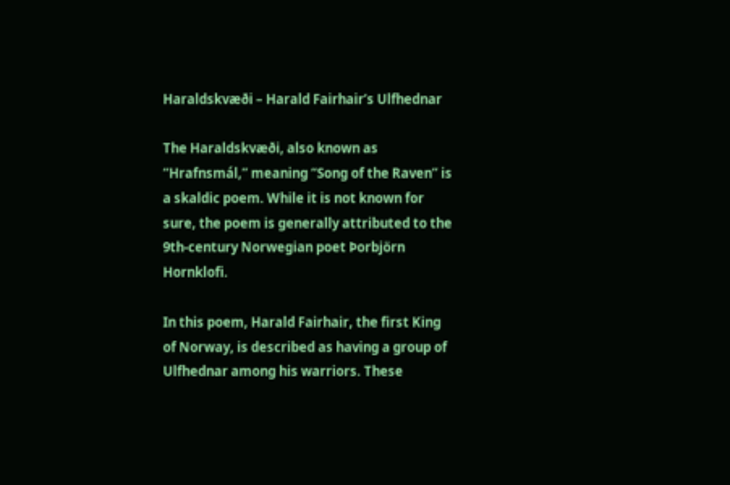Haraldskvæði – Harald Fairhair’s Ulfhednar

The Haraldskvæði, also known as “Hrafnsmál,” meaning “Song of the Raven” is a skaldic poem. While it is not known for sure, the poem is generally attributed to the 9th-century Norwegian poet Þorbjörn Hornklofi.

In this poem, Harald Fairhair, the first King of Norway, is described as having a group of Ulfhednar among his warriors. These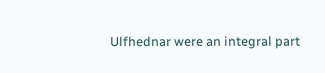Ulfhednar were an integral part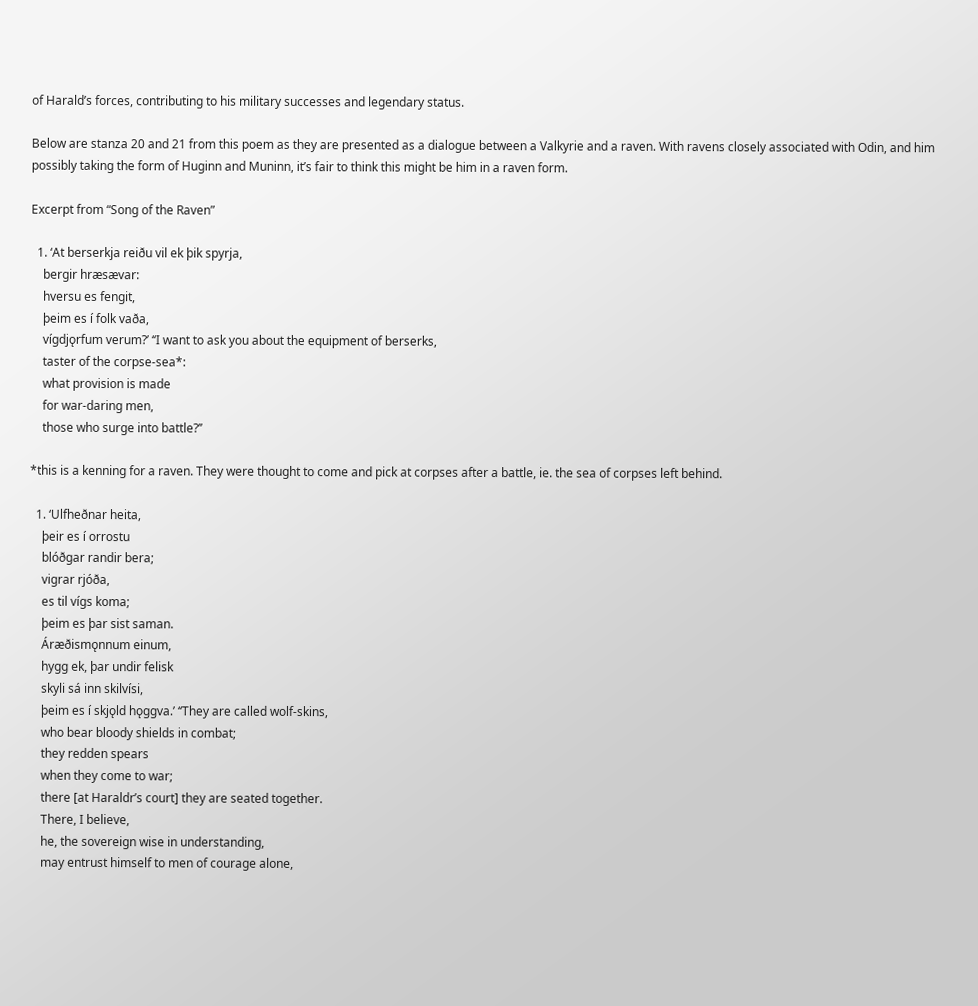of Harald’s forces, contributing to his military successes and legendary status.

Below are stanza 20 and 21 from this poem as they are presented as a dialogue between a Valkyrie and a raven. With ravens closely associated with Odin, and him possibly taking the form of Huginn and Muninn, it’s fair to think this might be him in a raven form.

Excerpt from “Song of the Raven”

  1. ‘At berserkja reiðu vil ek þik spyrja,
    bergir hræsævar:
    hversu es fengit,
    þeim es í folk vaða,
    vígdjǫrfum verum?’ ‘‘I want to ask you about the equipment of berserks,
    taster of the corpse-sea*:
    what provision is made
    for war-daring men,
    those who surge into battle?’’

*this is a kenning for a raven. They were thought to come and pick at corpses after a battle, ie. the sea of corpses left behind.

  1. ‘Ulfheðnar heita,
    þeir es í orrostu
    blóðgar randir bera;
    vigrar rjóða,
    es til vígs koma;
    þeim es þar sist saman.
    Áræðismǫnnum einum,
    hygg ek, þar undir felisk
    skyli sá inn skilvísi,
    þeim es í skjǫld hǫggva.’ ‘‘They are called wolf-skins,
    who bear bloody shields in combat;
    they redden spears
    when they come to war;
    there [at Haraldr’s court] they are seated together.
    There, I believe,
    he, the sovereign wise in understanding,
    may entrust himself to men of courage alone,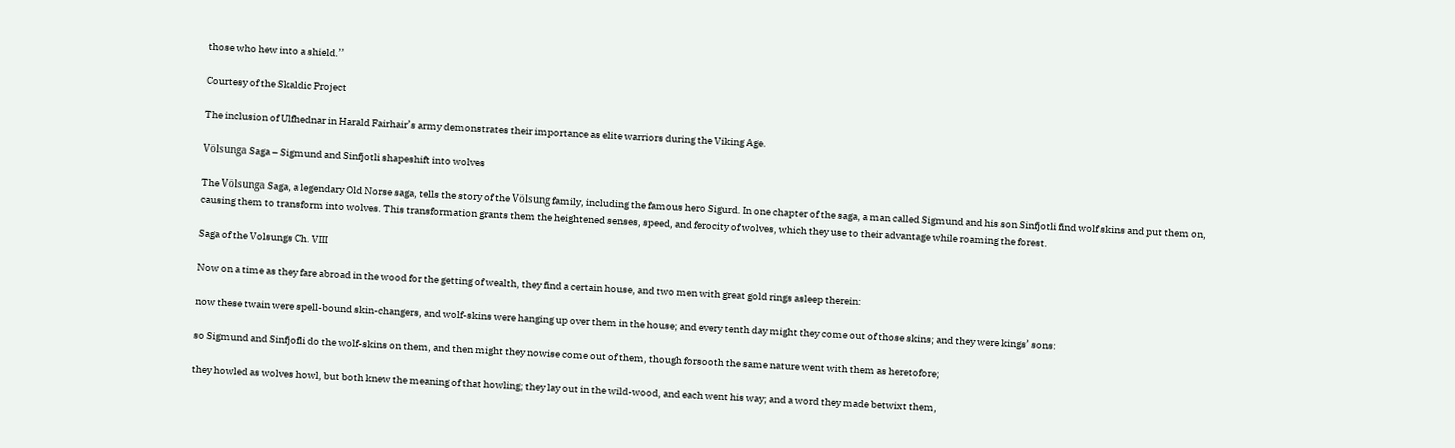those who hew into a shield.’’

Courtesy of the Skaldic Project

The inclusion of Ulfhednar in Harald Fairhair’s army demonstrates their importance as elite warriors during the Viking Age.

Völsunga Saga – Sigmund and Sinfjotli shapeshift into wolves

The Völsunga Saga, a legendary Old Norse saga, tells the story of the Völsung family, including the famous hero Sigurd. In one chapter of the saga, a man called Sigmund and his son Sinfjotli find wolf skins and put them on, causing them to transform into wolves. This transformation grants them the heightened senses, speed, and ferocity of wolves, which they use to their advantage while roaming the forest.

Saga of the Volsungs Ch. VIII

Now on a time as they fare abroad in the wood for the getting of wealth, they find a certain house, and two men with great gold rings asleep therein:

now these twain were spell-bound skin-changers, and wolf-skins were hanging up over them in the house; and every tenth day might they come out of those skins; and they were kings’ sons:

so Sigmund and Sinfjofli do the wolf-skins on them, and then might they nowise come out of them, though forsooth the same nature went with them as heretofore;

they howled as wolves howl, but both knew the meaning of that howling; they lay out in the wild-wood, and each went his way; and a word they made betwixt them,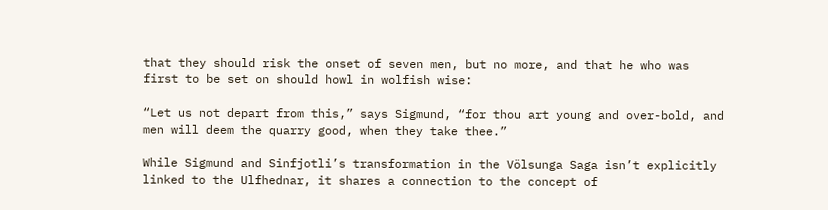that they should risk the onset of seven men, but no more, and that he who was first to be set on should howl in wolfish wise:

“Let us not depart from this,” says Sigmund, “for thou art young and over-bold, and men will deem the quarry good, when they take thee.”

While Sigmund and Sinfjotli’s transformation in the Völsunga Saga isn’t explicitly linked to the Ulfhednar, it shares a connection to the concept of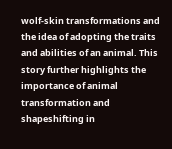wolf-skin transformations and the idea of adopting the traits and abilities of an animal. This story further highlights the importance of animal transformation and shapeshifting in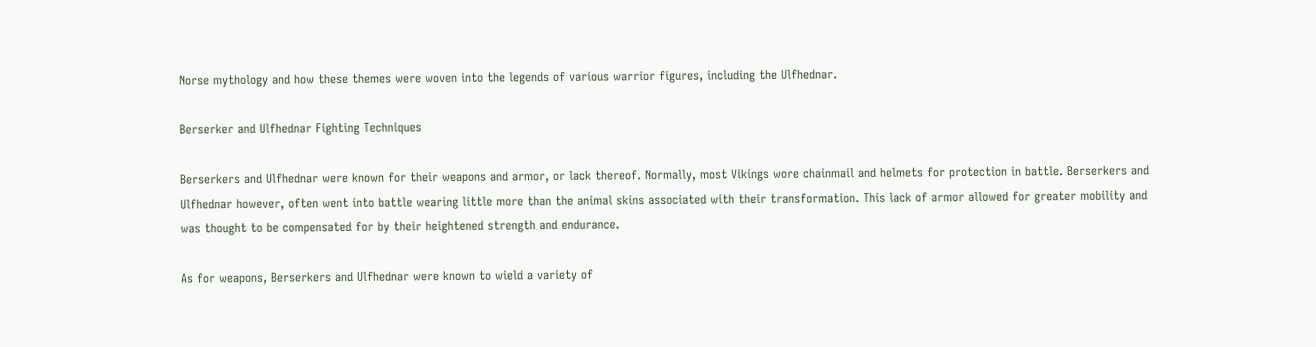Norse mythology and how these themes were woven into the legends of various warrior figures, including the Ulfhednar.

Berserker and Ulfhednar Fighting Techniques

Berserkers and Ulfhednar were known for their weapons and armor, or lack thereof. Normally, most Vikings wore chainmail and helmets for protection in battle. Berserkers and Ulfhednar however, often went into battle wearing little more than the animal skins associated with their transformation. This lack of armor allowed for greater mobility and was thought to be compensated for by their heightened strength and endurance.

As for weapons, Berserkers and Ulfhednar were known to wield a variety of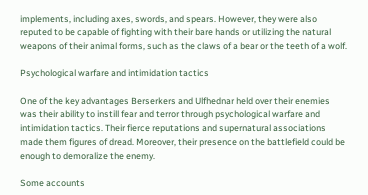implements, including axes, swords, and spears. However, they were also reputed to be capable of fighting with their bare hands or utilizing the natural weapons of their animal forms, such as the claws of a bear or the teeth of a wolf.

Psychological warfare and intimidation tactics

One of the key advantages Berserkers and Ulfhednar held over their enemies was their ability to instill fear and terror through psychological warfare and intimidation tactics. Their fierce reputations and supernatural associations made them figures of dread. Moreover, their presence on the battlefield could be enough to demoralize the enemy.

Some accounts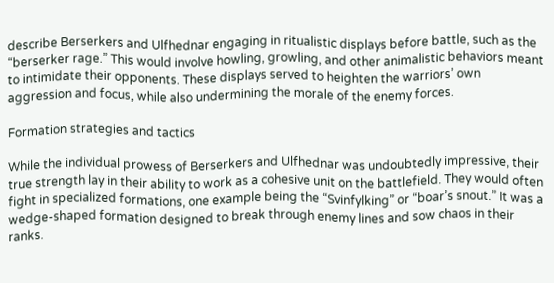describe Berserkers and Ulfhednar engaging in ritualistic displays before battle, such as the “berserker rage.” This would involve howling, growling, and other animalistic behaviors meant to intimidate their opponents. These displays served to heighten the warriors’ own aggression and focus, while also undermining the morale of the enemy forces.

Formation strategies and tactics

While the individual prowess of Berserkers and Ulfhednar was undoubtedly impressive, their true strength lay in their ability to work as a cohesive unit on the battlefield. They would often fight in specialized formations, one example being the “Svinfylking” or “boar’s snout.” It was a wedge-shaped formation designed to break through enemy lines and sow chaos in their ranks.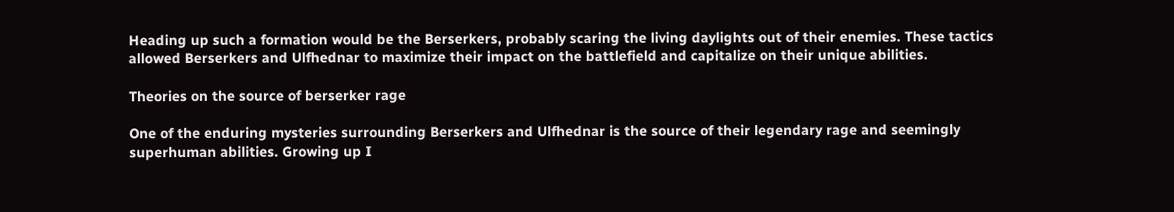Heading up such a formation would be the Berserkers, probably scaring the living daylights out of their enemies. These tactics allowed Berserkers and Ulfhednar to maximize their impact on the battlefield and capitalize on their unique abilities.

Theories on the source of berserker rage

One of the enduring mysteries surrounding Berserkers and Ulfhednar is the source of their legendary rage and seemingly superhuman abilities. Growing up I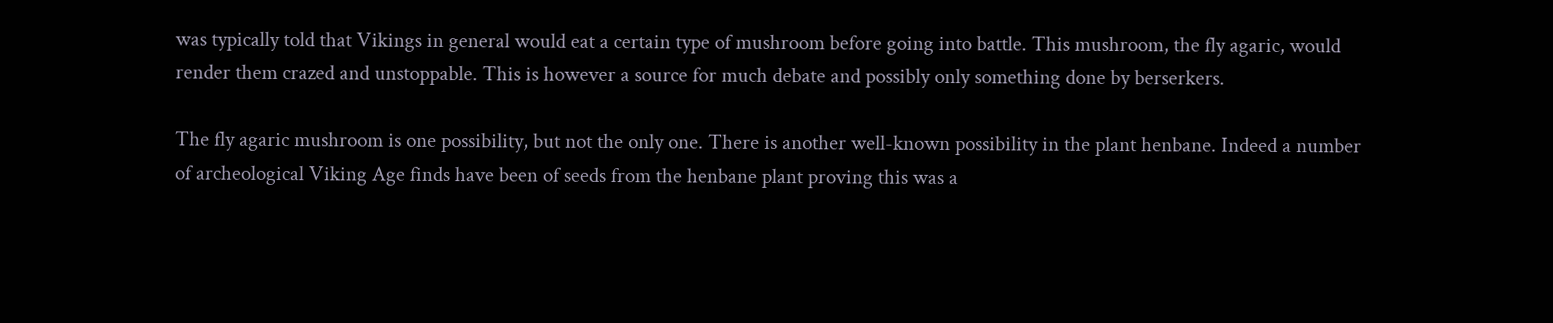was typically told that Vikings in general would eat a certain type of mushroom before going into battle. This mushroom, the fly agaric, would render them crazed and unstoppable. This is however a source for much debate and possibly only something done by berserkers.

The fly agaric mushroom is one possibility, but not the only one. There is another well-known possibility in the plant henbane. Indeed a number of archeological Viking Age finds have been of seeds from the henbane plant proving this was a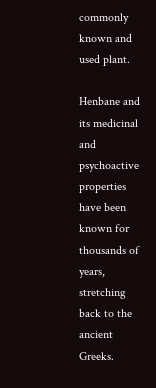commonly known and used plant.

Henbane and its medicinal and psychoactive properties have been known for thousands of years, stretching back to the ancient Greeks.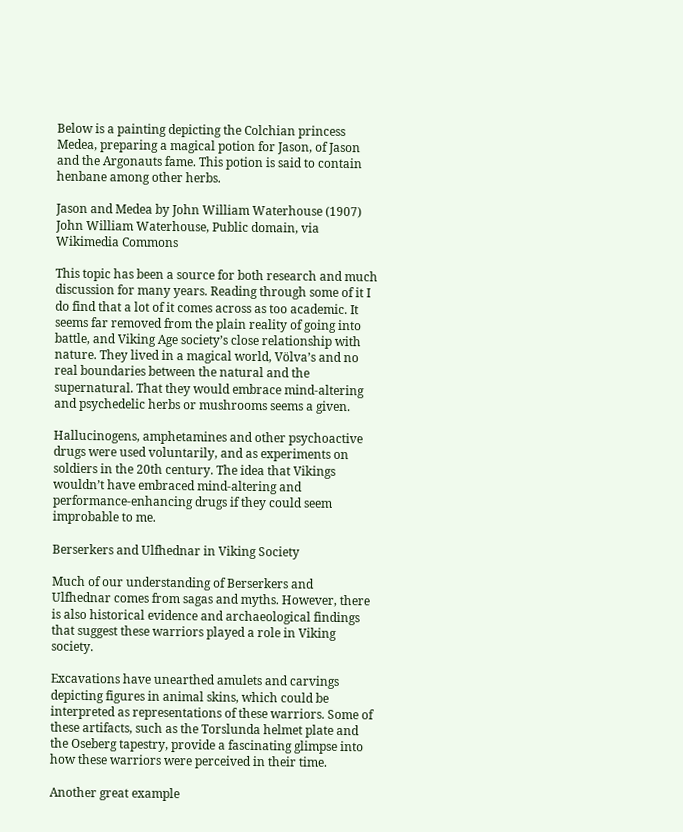Below is a painting depicting the Colchian princess Medea, preparing a magical potion for Jason, of Jason and the Argonauts fame. This potion is said to contain henbane among other herbs.

Jason and Medea by John William Waterhouse (1907)
John William Waterhouse, Public domain, via Wikimedia Commons

This topic has been a source for both research and much discussion for many years. Reading through some of it I do find that a lot of it comes across as too academic. It seems far removed from the plain reality of going into battle, and Viking Age society’s close relationship with nature. They lived in a magical world, Völva’s and no real boundaries between the natural and the supernatural. That they would embrace mind-altering and psychedelic herbs or mushrooms seems a given.

Hallucinogens, amphetamines and other psychoactive drugs were used voluntarily, and as experiments on soldiers in the 20th century. The idea that Vikings wouldn’t have embraced mind-altering and performance-enhancing drugs if they could seem improbable to me.

Berserkers and Ulfhednar in Viking Society

Much of our understanding of Berserkers and Ulfhednar comes from sagas and myths. However, there is also historical evidence and archaeological findings that suggest these warriors played a role in Viking society.

Excavations have unearthed amulets and carvings depicting figures in animal skins, which could be interpreted as representations of these warriors. Some of these artifacts, such as the Torslunda helmet plate and the Oseberg tapestry, provide a fascinating glimpse into how these warriors were perceived in their time.

Another great example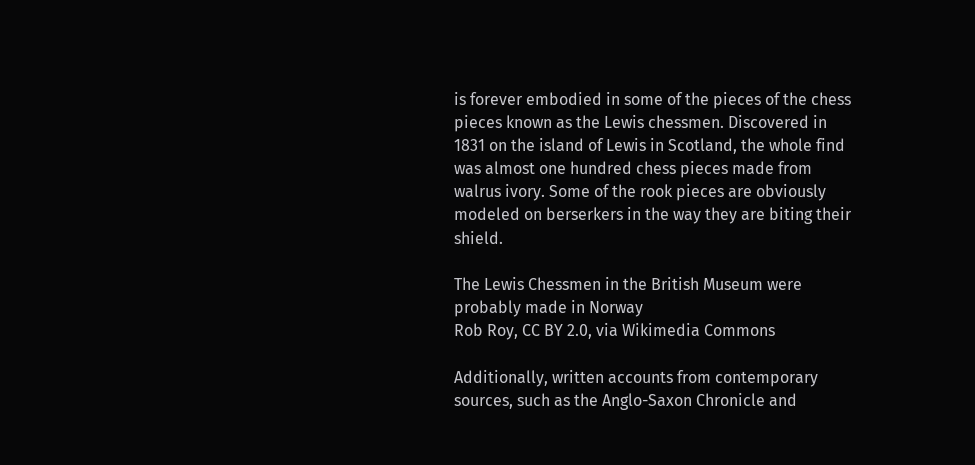is forever embodied in some of the pieces of the chess pieces known as the Lewis chessmen. Discovered in 1831 on the island of Lewis in Scotland, the whole find was almost one hundred chess pieces made from walrus ivory. Some of the rook pieces are obviously modeled on berserkers in the way they are biting their shield.

The Lewis Chessmen in the British Museum were probably made in Norway
Rob Roy, CC BY 2.0, via Wikimedia Commons

Additionally, written accounts from contemporary sources, such as the Anglo-Saxon Chronicle and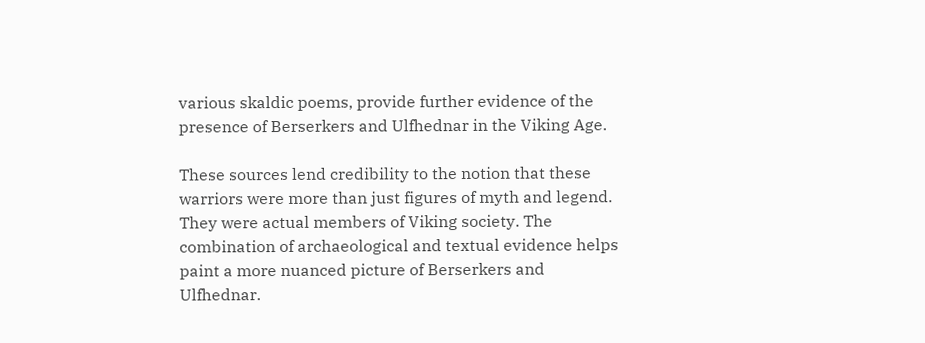various skaldic poems, provide further evidence of the presence of Berserkers and Ulfhednar in the Viking Age.

These sources lend credibility to the notion that these warriors were more than just figures of myth and legend. They were actual members of Viking society. The combination of archaeological and textual evidence helps paint a more nuanced picture of Berserkers and Ulfhednar.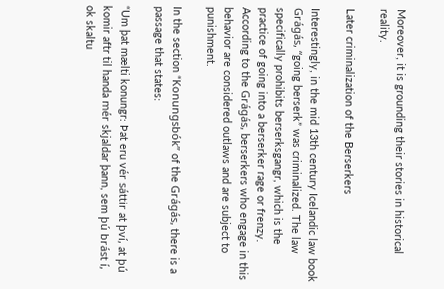Moreover, it is grounding their stories in historical reality.

Later criminalization of the Berserkers

Interestingly, in the mid 13th century Icelandic law book Grágás, “going berserk” was criminalized. The law specifically prohibits berserksgangr, which is the practice of going into a berserker rage or frenzy. According to the Grágás, berserkers who engage in this behavior are considered outlaws and are subject to punishment.

In the section “Konungsbók” of the Grágás, there is a passage that states:

“Um þat mælti konungr: Þat eru vér sáttir at því, at þú komir aftr til handa mér skjaldar þann, sem þú brást í, ok skaltu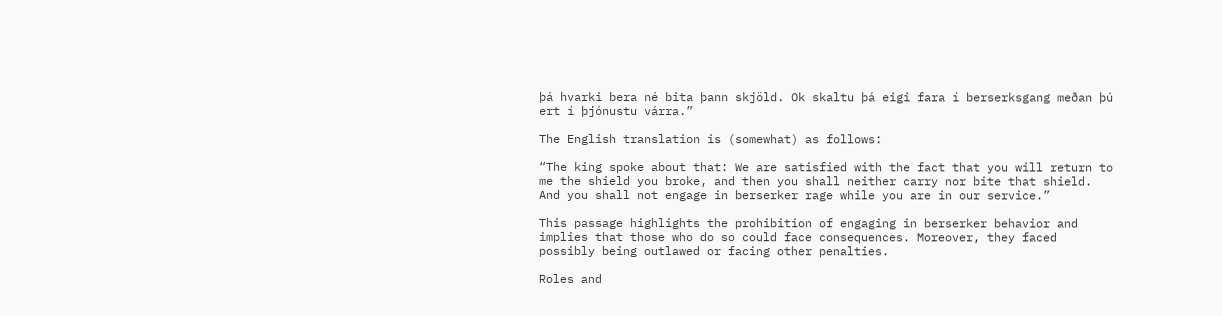þá hvarki bera né bita þann skjöld. Ok skaltu þá eigi fara í berserksgang meðan þú ert í þjónustu várra.”

The English translation is (somewhat) as follows:

“The king spoke about that: We are satisfied with the fact that you will return to me the shield you broke, and then you shall neither carry nor bite that shield. And you shall not engage in berserker rage while you are in our service.”

This passage highlights the prohibition of engaging in berserker behavior and implies that those who do so could face consequences. Moreover, they faced possibly being outlawed or facing other penalties.

Roles and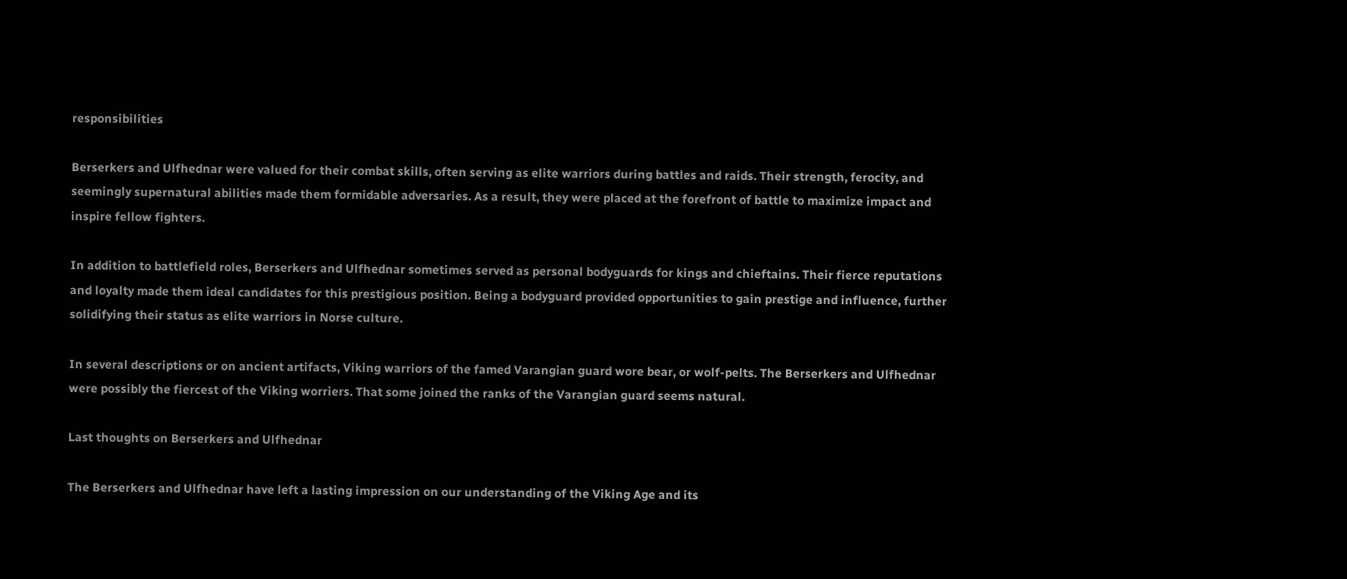responsibilities

Berserkers and Ulfhednar were valued for their combat skills, often serving as elite warriors during battles and raids. Their strength, ferocity, and seemingly supernatural abilities made them formidable adversaries. As a result, they were placed at the forefront of battle to maximize impact and inspire fellow fighters.

In addition to battlefield roles, Berserkers and Ulfhednar sometimes served as personal bodyguards for kings and chieftains. Their fierce reputations and loyalty made them ideal candidates for this prestigious position. Being a bodyguard provided opportunities to gain prestige and influence, further solidifying their status as elite warriors in Norse culture.

In several descriptions or on ancient artifacts, Viking warriors of the famed Varangian guard wore bear, or wolf-pelts. The Berserkers and Ulfhednar were possibly the fiercest of the Viking worriers. That some joined the ranks of the Varangian guard seems natural.

Last thoughts on Berserkers and Ulfhednar

The Berserkers and Ulfhednar have left a lasting impression on our understanding of the Viking Age and its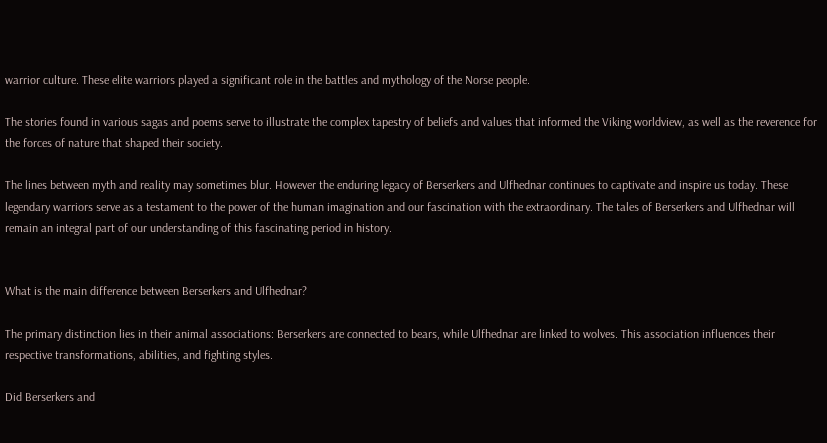warrior culture. These elite warriors played a significant role in the battles and mythology of the Norse people.

The stories found in various sagas and poems serve to illustrate the complex tapestry of beliefs and values that informed the Viking worldview, as well as the reverence for the forces of nature that shaped their society.

The lines between myth and reality may sometimes blur. However the enduring legacy of Berserkers and Ulfhednar continues to captivate and inspire us today. These legendary warriors serve as a testament to the power of the human imagination and our fascination with the extraordinary. The tales of Berserkers and Ulfhednar will remain an integral part of our understanding of this fascinating period in history.


What is the main difference between Berserkers and Ulfhednar?

The primary distinction lies in their animal associations: Berserkers are connected to bears, while Ulfhednar are linked to wolves. This association influences their respective transformations, abilities, and fighting styles.

Did Berserkers and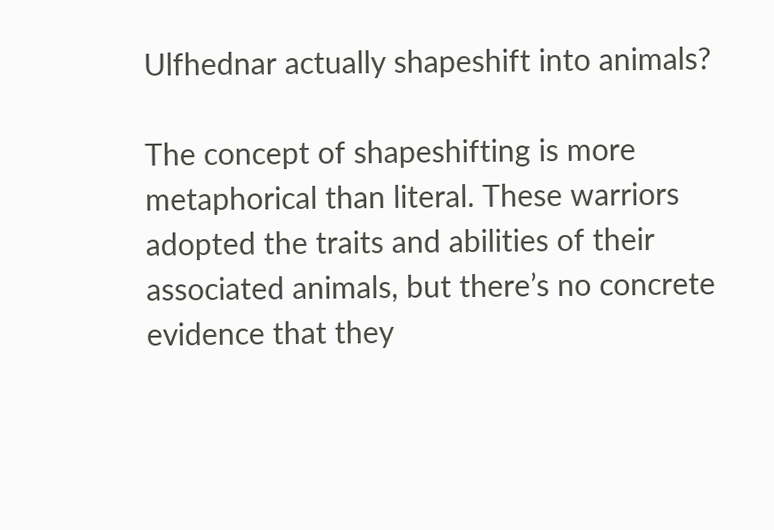Ulfhednar actually shapeshift into animals?

The concept of shapeshifting is more metaphorical than literal. These warriors adopted the traits and abilities of their associated animals, but there’s no concrete evidence that they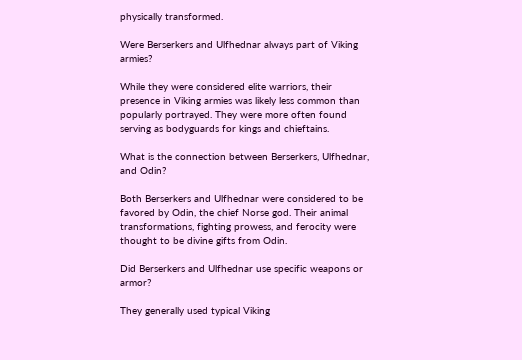physically transformed.

Were Berserkers and Ulfhednar always part of Viking armies?

While they were considered elite warriors, their presence in Viking armies was likely less common than popularly portrayed. They were more often found serving as bodyguards for kings and chieftains.

What is the connection between Berserkers, Ulfhednar, and Odin?

Both Berserkers and Ulfhednar were considered to be favored by Odin, the chief Norse god. Their animal transformations, fighting prowess, and ferocity were thought to be divine gifts from Odin.

Did Berserkers and Ulfhednar use specific weapons or armor?

They generally used typical Viking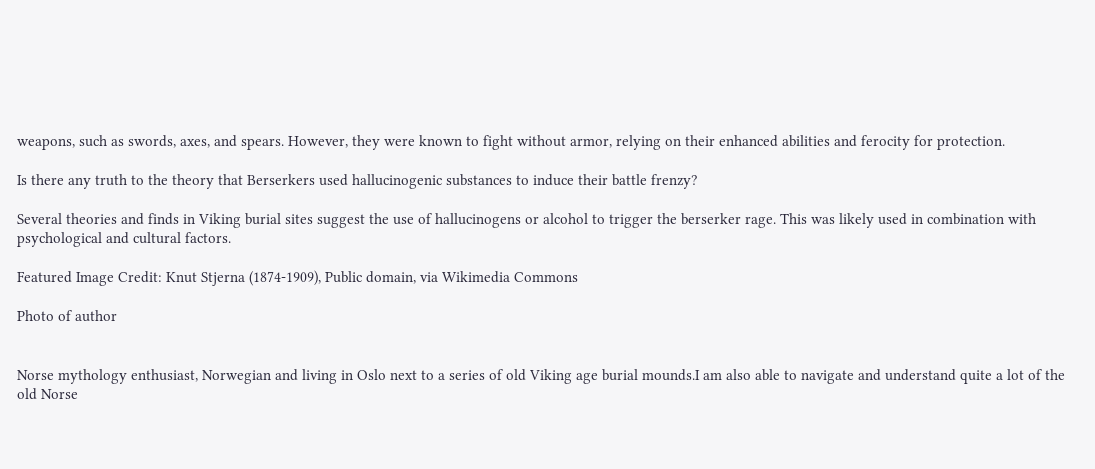weapons, such as swords, axes, and spears. However, they were known to fight without armor, relying on their enhanced abilities and ferocity for protection.

Is there any truth to the theory that Berserkers used hallucinogenic substances to induce their battle frenzy?

Several theories and finds in Viking burial sites suggest the use of hallucinogens or alcohol to trigger the berserker rage. This was likely used in combination with psychological and cultural factors.

Featured Image Credit: Knut Stjerna (1874-1909), Public domain, via Wikimedia Commons

Photo of author


Norse mythology enthusiast, Norwegian and living in Oslo next to a series of old Viking age burial mounds.I am also able to navigate and understand quite a lot of the old Norse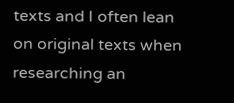texts and I often lean on original texts when researching an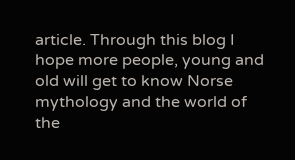article. Through this blog I hope more people, young and old will get to know Norse mythology and the world of the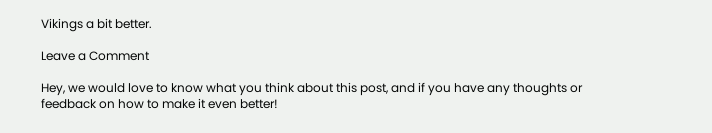Vikings a bit better.

Leave a Comment

Hey, we would love to know what you think about this post, and if you have any thoughts or feedback on how to make it even better!